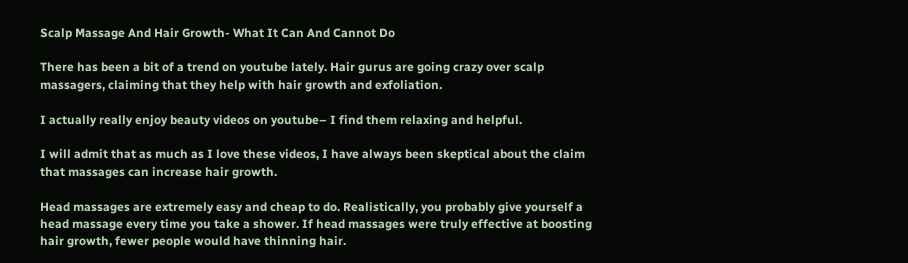Scalp Massage And Hair Growth- What It Can And Cannot Do

There has been a bit of a trend on youtube lately. Hair gurus are going crazy over scalp massagers, claiming that they help with hair growth and exfoliation.

I actually really enjoy beauty videos on youtube– I find them relaxing and helpful.

I will admit that as much as I love these videos, I have always been skeptical about the claim that massages can increase hair growth.

Head massages are extremely easy and cheap to do. Realistically, you probably give yourself a head massage every time you take a shower. If head massages were truly effective at boosting hair growth, fewer people would have thinning hair.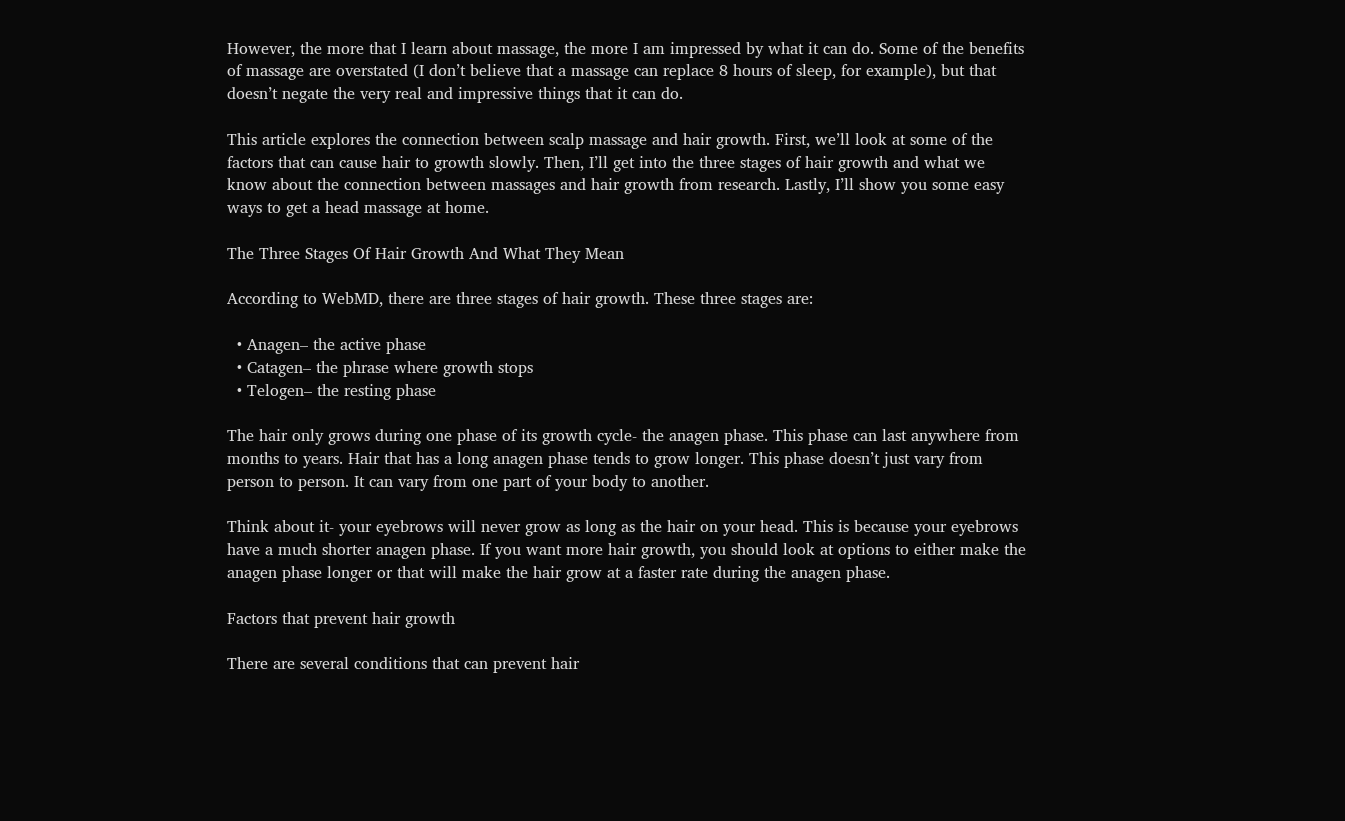However, the more that I learn about massage, the more I am impressed by what it can do. Some of the benefits of massage are overstated (I don’t believe that a massage can replace 8 hours of sleep, for example), but that doesn’t negate the very real and impressive things that it can do.

This article explores the connection between scalp massage and hair growth. First, we’ll look at some of the factors that can cause hair to growth slowly. Then, I’ll get into the three stages of hair growth and what we know about the connection between massages and hair growth from research. Lastly, I’ll show you some easy ways to get a head massage at home.

The Three Stages Of Hair Growth And What They Mean

According to WebMD, there are three stages of hair growth. These three stages are:

  • Anagen– the active phase
  • Catagen– the phrase where growth stops
  • Telogen– the resting phase

The hair only grows during one phase of its growth cycle- the anagen phase. This phase can last anywhere from months to years. Hair that has a long anagen phase tends to grow longer. This phase doesn’t just vary from person to person. It can vary from one part of your body to another.

Think about it- your eyebrows will never grow as long as the hair on your head. This is because your eyebrows have a much shorter anagen phase. If you want more hair growth, you should look at options to either make the anagen phase longer or that will make the hair grow at a faster rate during the anagen phase.

Factors that prevent hair growth

There are several conditions that can prevent hair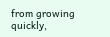from growing quickly,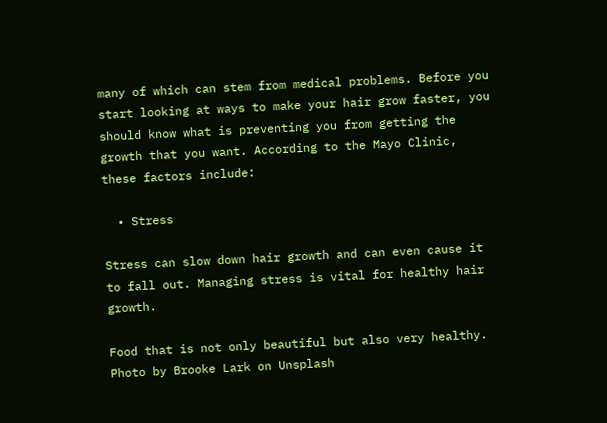many of which can stem from medical problems. Before you start looking at ways to make your hair grow faster, you should know what is preventing you from getting the growth that you want. According to the Mayo Clinic, these factors include:

  • Stress

Stress can slow down hair growth and can even cause it to fall out. Managing stress is vital for healthy hair growth.

Food that is not only beautiful but also very healthy.
Photo by Brooke Lark on Unsplash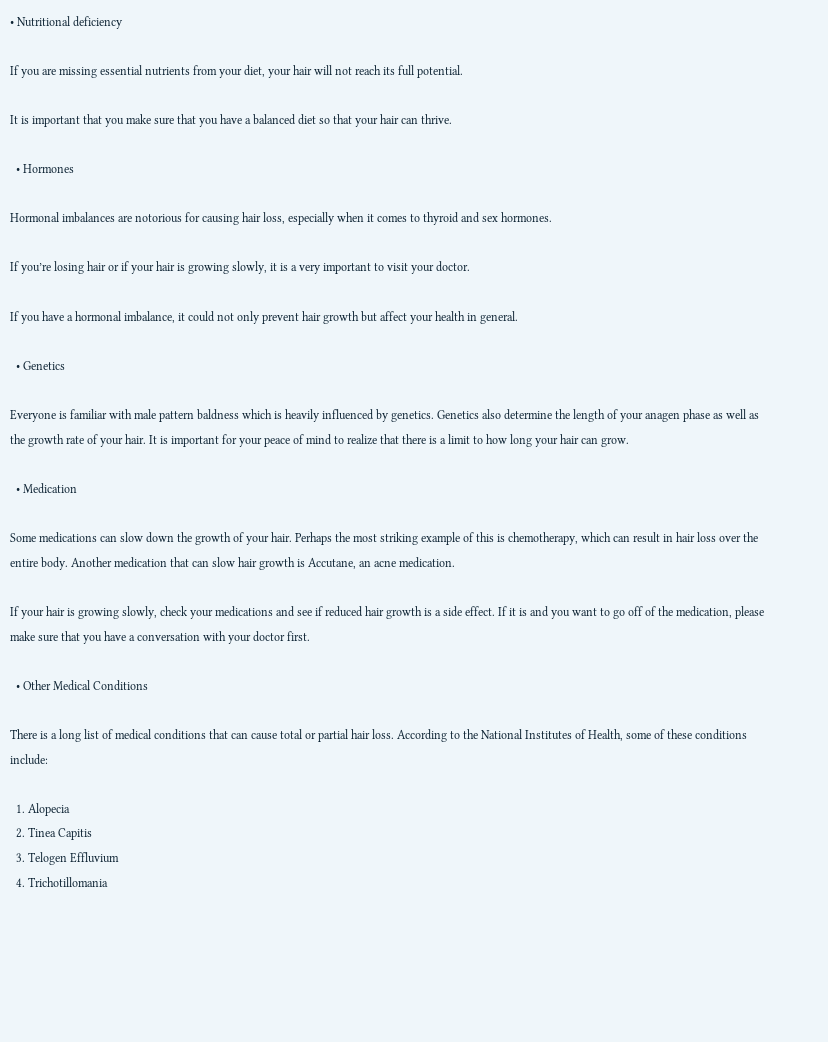• Nutritional deficiency

If you are missing essential nutrients from your diet, your hair will not reach its full potential.

It is important that you make sure that you have a balanced diet so that your hair can thrive.

  • Hormones

Hormonal imbalances are notorious for causing hair loss, especially when it comes to thyroid and sex hormones.

If you’re losing hair or if your hair is growing slowly, it is a very important to visit your doctor.

If you have a hormonal imbalance, it could not only prevent hair growth but affect your health in general.

  • Genetics

Everyone is familiar with male pattern baldness which is heavily influenced by genetics. Genetics also determine the length of your anagen phase as well as the growth rate of your hair. It is important for your peace of mind to realize that there is a limit to how long your hair can grow.

  • Medication

Some medications can slow down the growth of your hair. Perhaps the most striking example of this is chemotherapy, which can result in hair loss over the entire body. Another medication that can slow hair growth is Accutane, an acne medication.

If your hair is growing slowly, check your medications and see if reduced hair growth is a side effect. If it is and you want to go off of the medication, please make sure that you have a conversation with your doctor first.

  • Other Medical Conditions

There is a long list of medical conditions that can cause total or partial hair loss. According to the National Institutes of Health, some of these conditions include:

  1. Alopecia
  2. Tinea Capitis
  3. Telogen Effluvium
  4. Trichotillomania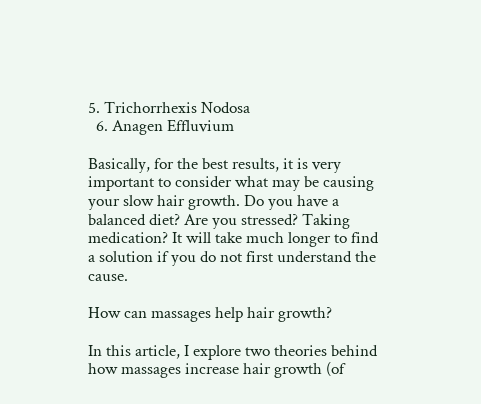5. Trichorrhexis Nodosa
  6. Anagen Effluvium

Basically, for the best results, it is very important to consider what may be causing your slow hair growth. Do you have a balanced diet? Are you stressed? Taking medication? It will take much longer to find a solution if you do not first understand the cause.

How can massages help hair growth?

In this article, I explore two theories behind how massages increase hair growth (of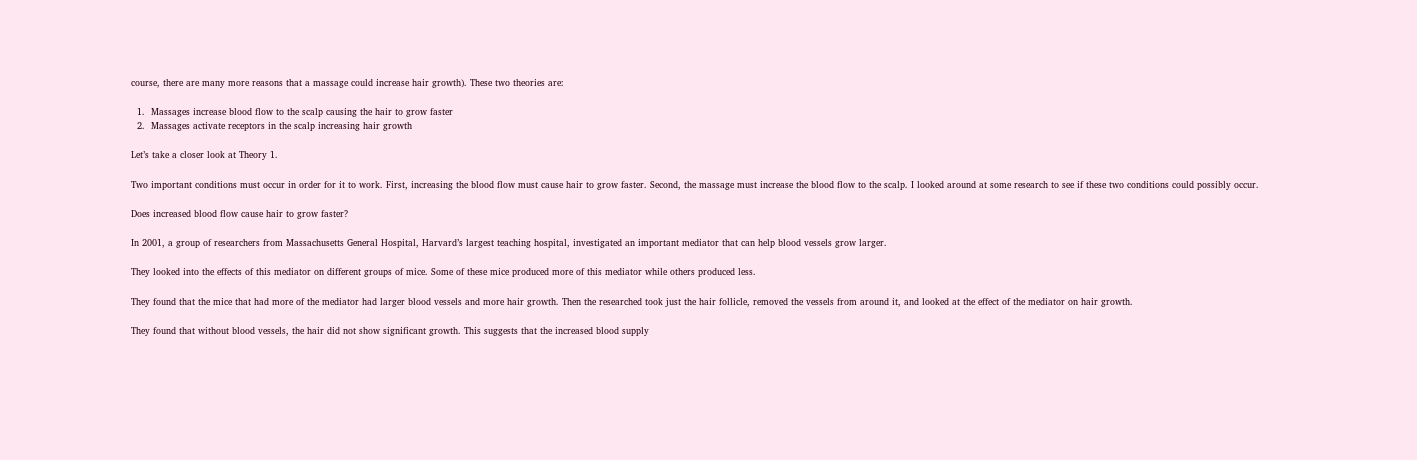course, there are many more reasons that a massage could increase hair growth). These two theories are:

  1.  Massages increase blood flow to the scalp causing the hair to grow faster
  2.  Massages activate receptors in the scalp increasing hair growth

Let’s take a closer look at Theory 1.

Two important conditions must occur in order for it to work. First, increasing the blood flow must cause hair to grow faster. Second, the massage must increase the blood flow to the scalp. I looked around at some research to see if these two conditions could possibly occur.

Does increased blood flow cause hair to grow faster?

In 2001, a group of researchers from Massachusetts General Hospital, Harvard’s largest teaching hospital, investigated an important mediator that can help blood vessels grow larger.

They looked into the effects of this mediator on different groups of mice. Some of these mice produced more of this mediator while others produced less.

They found that the mice that had more of the mediator had larger blood vessels and more hair growth. Then the researched took just the hair follicle, removed the vessels from around it, and looked at the effect of the mediator on hair growth.

They found that without blood vessels, the hair did not show significant growth. This suggests that the increased blood supply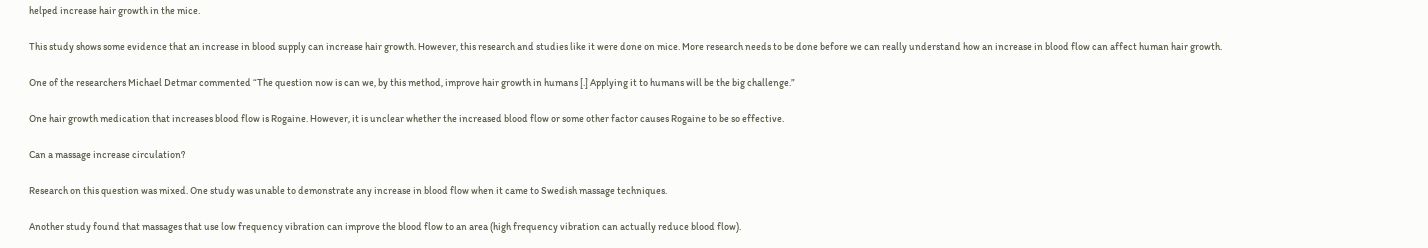helped increase hair growth in the mice.

This study shows some evidence that an increase in blood supply can increase hair growth. However, this research and studies like it were done on mice. More research needs to be done before we can really understand how an increase in blood flow can affect human hair growth.

One of the researchers Michael Detmar commented “The question now is can we, by this method, improve hair growth in humans [.] Applying it to humans will be the big challenge.”

One hair growth medication that increases blood flow is Rogaine. However, it is unclear whether the increased blood flow or some other factor causes Rogaine to be so effective.

Can a massage increase circulation?

Research on this question was mixed. One study was unable to demonstrate any increase in blood flow when it came to Swedish massage techniques.

Another study found that massages that use low frequency vibration can improve the blood flow to an area (high frequency vibration can actually reduce blood flow).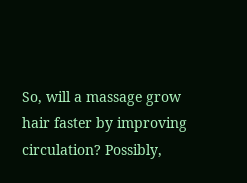So, will a massage grow hair faster by improving circulation? Possibly,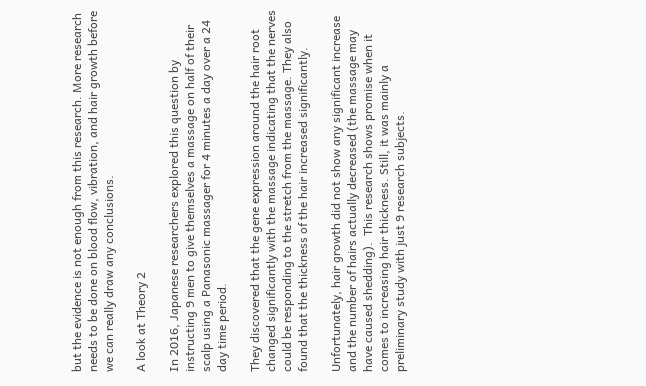but the evidence is not enough from this research. More research needs to be done on blood flow, vibration, and hair growth before we can really draw any conclusions.

A look at Theory 2

In 2016, Japanese researchers explored this question by instructing 9 men to give themselves a massage on half of their scalp using a Panasonic massager for 4 minutes a day over a 24 day time period.

They discovered that the gene expression around the hair root changed significantly with the massage indicating that the nerves could be responding to the stretch from the massage. They also found that the thickness of the hair increased significantly.

Unfortunately, hair growth did not show any significant increase and the number of hairs actually decreased (the massage may have caused shedding).  This research shows promise when it comes to increasing hair thickness. Still, it was mainly a preliminary study with just 9 research subjects.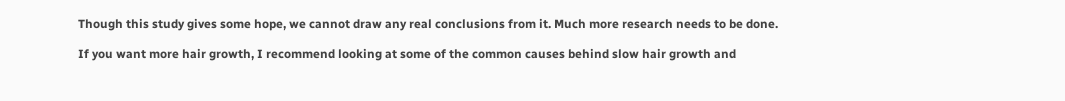Though this study gives some hope, we cannot draw any real conclusions from it. Much more research needs to be done.

If you want more hair growth, I recommend looking at some of the common causes behind slow hair growth and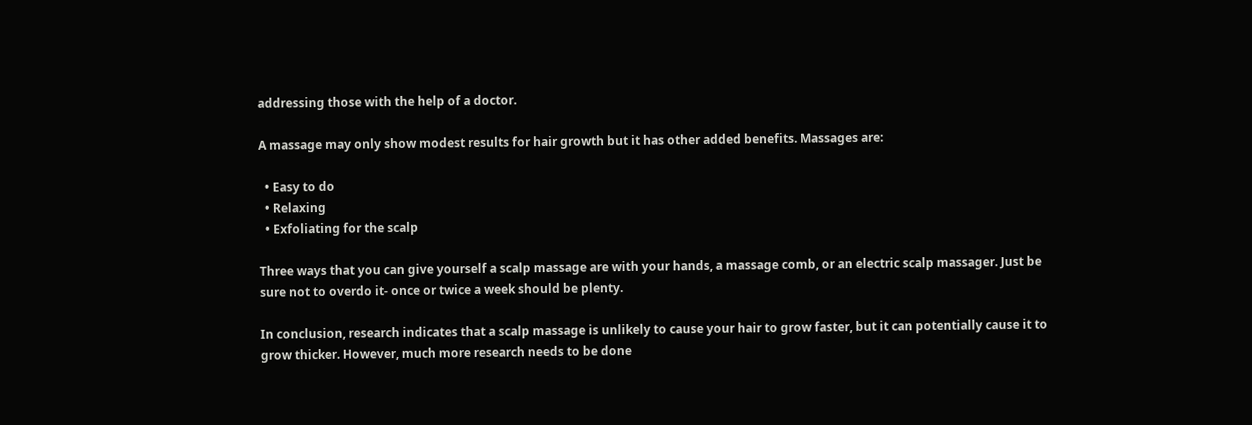addressing those with the help of a doctor.

A massage may only show modest results for hair growth but it has other added benefits. Massages are:

  • Easy to do
  • Relaxing
  • Exfoliating for the scalp

Three ways that you can give yourself a scalp massage are with your hands, a massage comb, or an electric scalp massager. Just be sure not to overdo it- once or twice a week should be plenty.

In conclusion, research indicates that a scalp massage is unlikely to cause your hair to grow faster, but it can potentially cause it to grow thicker. However, much more research needs to be done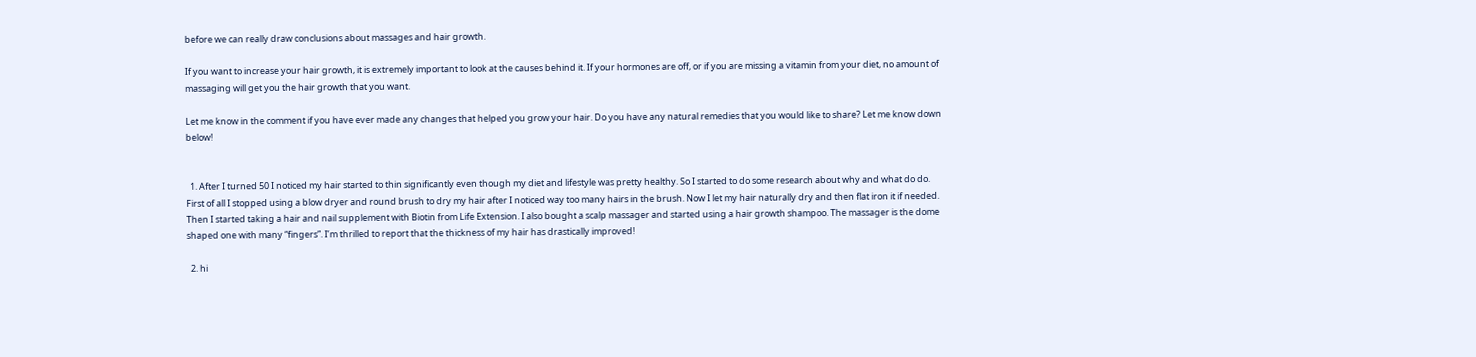before we can really draw conclusions about massages and hair growth.

If you want to increase your hair growth, it is extremely important to look at the causes behind it. If your hormones are off, or if you are missing a vitamin from your diet, no amount of massaging will get you the hair growth that you want.

Let me know in the comment if you have ever made any changes that helped you grow your hair. Do you have any natural remedies that you would like to share? Let me know down below!


  1. After I turned 50 I noticed my hair started to thin significantly even though my diet and lifestyle was pretty healthy. So I started to do some research about why and what do do. First of all I stopped using a blow dryer and round brush to dry my hair after I noticed way too many hairs in the brush. Now I let my hair naturally dry and then flat iron it if needed. Then I started taking a hair and nail supplement with Biotin from Life Extension. I also bought a scalp massager and started using a hair growth shampoo. The massager is the dome shaped one with many “fingers”. I’m thrilled to report that the thickness of my hair has drastically improved!

  2. hi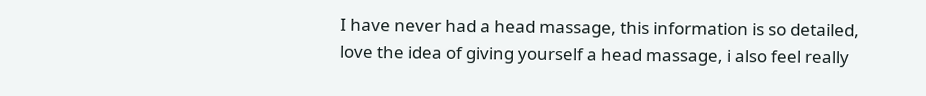I have never had a head massage, this information is so detailed, love the idea of giving yourself a head massage, i also feel really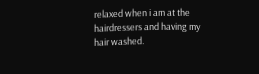relaxed when i am at the hairdressers and having my hair washed.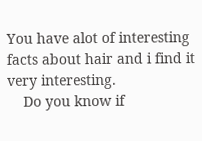You have alot of interesting facts about hair and i find it very interesting.
    Do you know if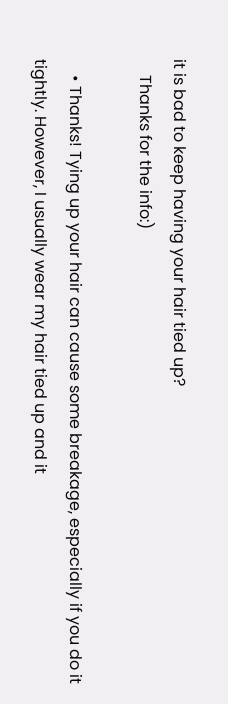it is bad to keep having your hair tied up?
    Thanks for the info:)

    • Thanks! Tying up your hair can cause some breakage, especially if you do it tightly. However, I usually wear my hair tied up and it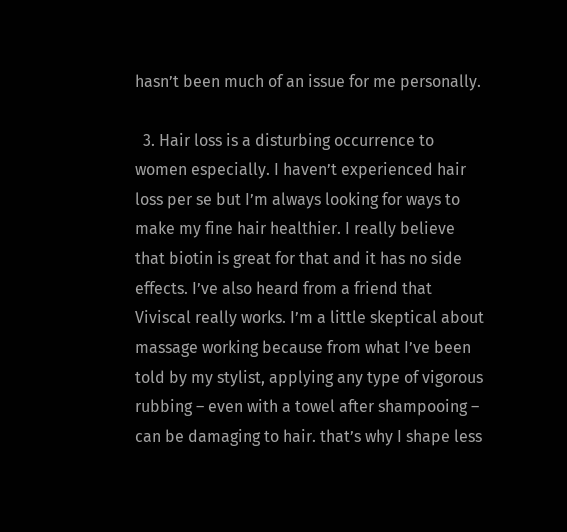hasn’t been much of an issue for me personally.

  3. Hair loss is a disturbing occurrence to women especially. I haven’t experienced hair loss per se but I’m always looking for ways to make my fine hair healthier. I really believe that biotin is great for that and it has no side effects. I’ve also heard from a friend that Viviscal really works. I’m a little skeptical about massage working because from what I’ve been told by my stylist, applying any type of vigorous rubbing – even with a towel after shampooing – can be damaging to hair. that’s why I shape less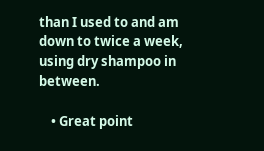than I used to and am down to twice a week, using dry shampoo in between.

    • Great point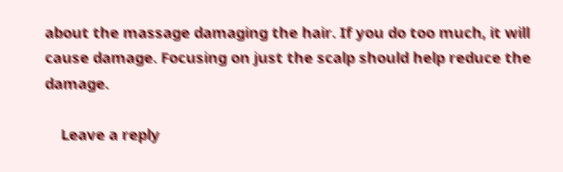about the massage damaging the hair. If you do too much, it will cause damage. Focusing on just the scalp should help reduce the damage.

    Leave a reply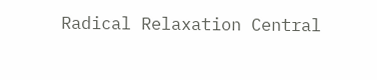Radical Relaxation Central